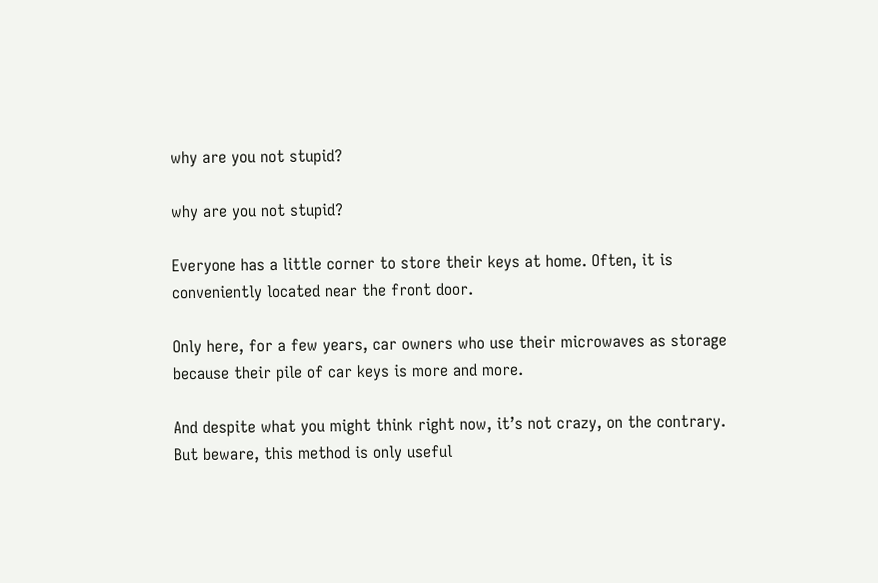why are you not stupid?

why are you not stupid?

Everyone has a little corner to store their keys at home. Often, it is conveniently located near the front door.

Only here, for a few years, car owners who use their microwaves as storage because their pile of car keys is more and more.

And despite what you might think right now, it’s not crazy, on the contrary. But beware, this method is only useful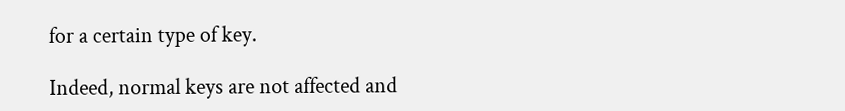for a certain type of key.

Indeed, normal keys are not affected and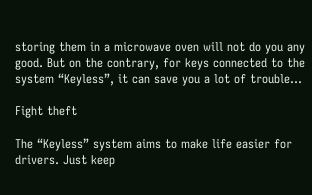storing them in a microwave oven will not do you any good. But on the contrary, for keys connected to the system “Keyless”, it can save you a lot of trouble…

Fight theft

The “Keyless” system aims to make life easier for drivers. Just keep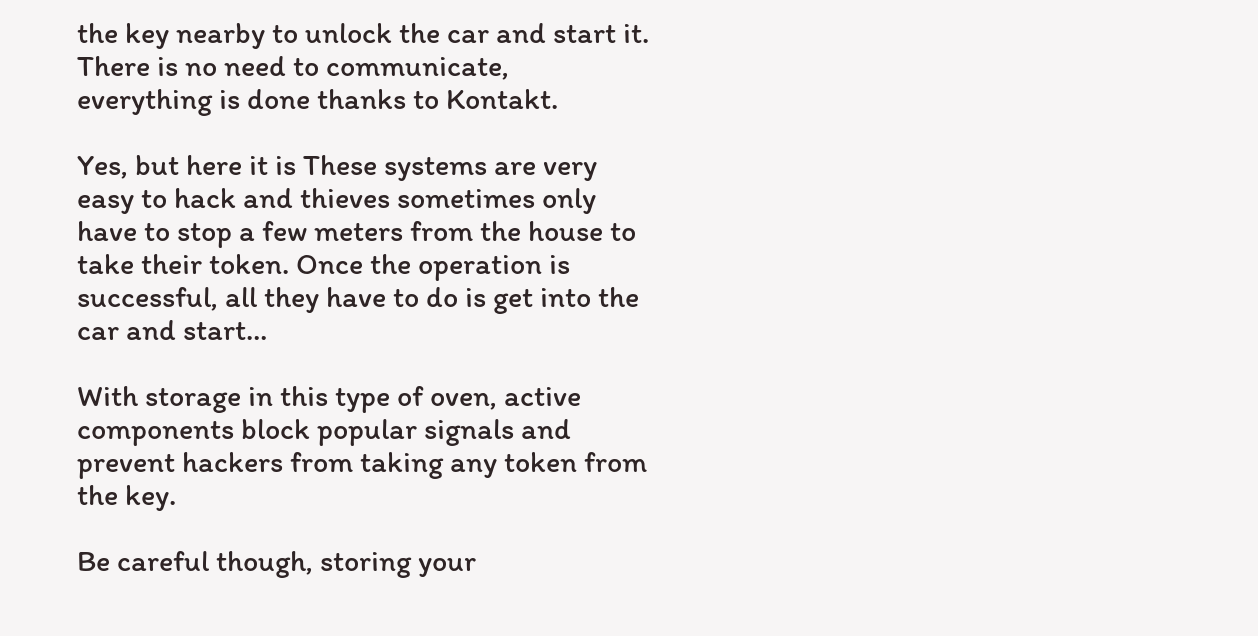the key nearby to unlock the car and start it. There is no need to communicate, everything is done thanks to Kontakt.

Yes, but here it is These systems are very easy to hack and thieves sometimes only have to stop a few meters from the house to take their token. Once the operation is successful, all they have to do is get into the car and start…

With storage in this type of oven, active components block popular signals and prevent hackers from taking any token from the key.

Be careful though, storing your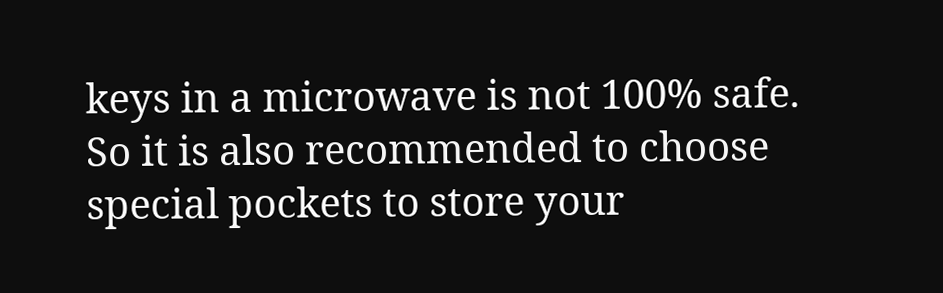keys in a microwave is not 100% safe. So it is also recommended to choose special pockets to store your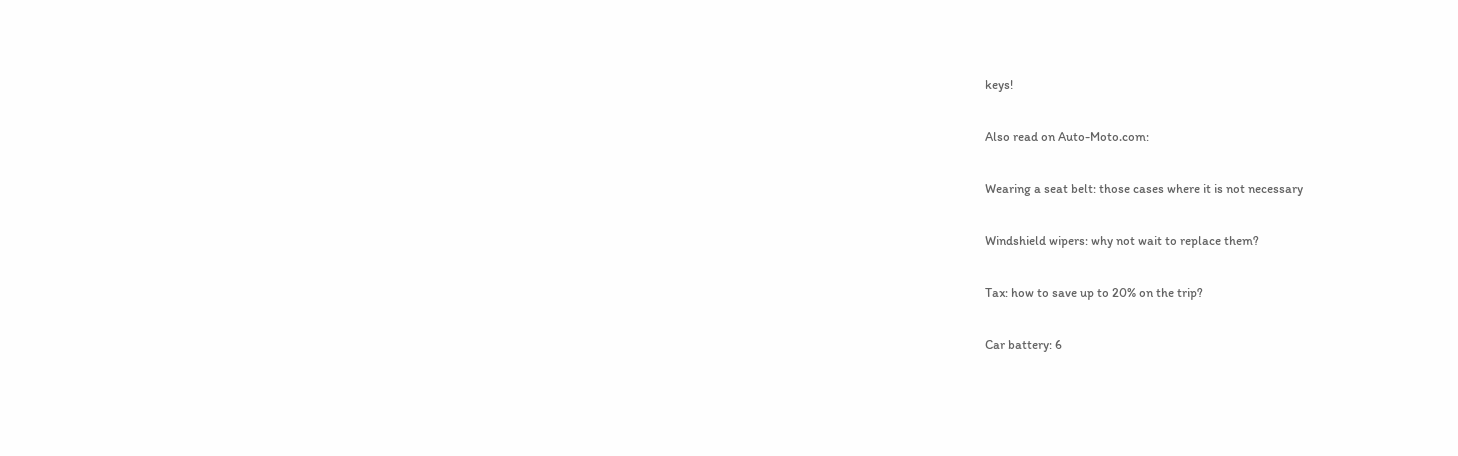keys!

Also read on Auto-Moto.com:

Wearing a seat belt: those cases where it is not necessary

Windshield wipers: why not wait to replace them?

Tax: how to save up to 20% on the trip?

Car battery: 6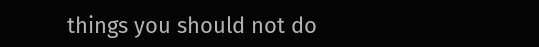things you should not do